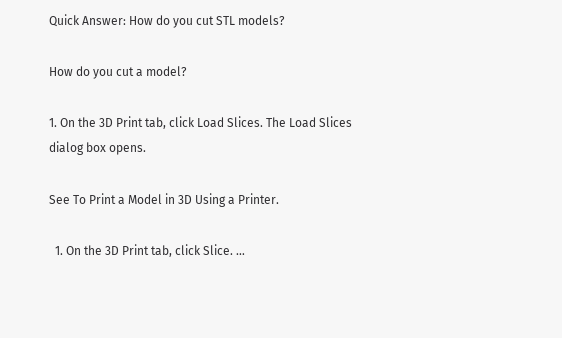Quick Answer: How do you cut STL models?

How do you cut a model?

1. On the 3D Print tab, click Load Slices. The Load Slices dialog box opens.

See To Print a Model in 3D Using a Printer.

  1. On the 3D Print tab, click Slice. …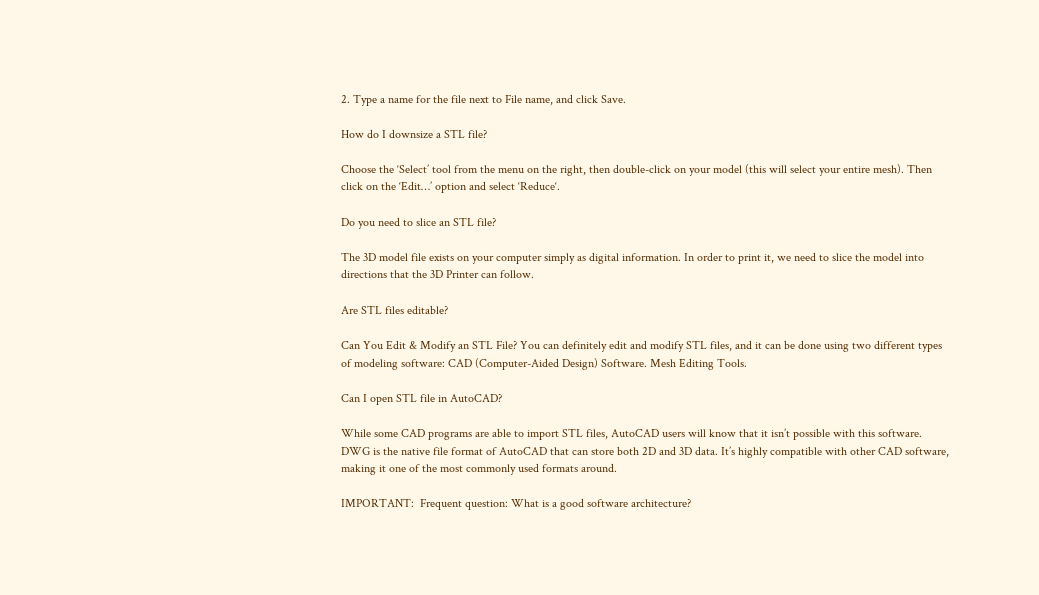2. Type a name for the file next to File name, and click Save.

How do I downsize a STL file?

Choose the ‘Select’ tool from the menu on the right, then double-click on your model (this will select your entire mesh). Then click on the ‘Edit…’ option and select ‘Reduce‘.

Do you need to slice an STL file?

The 3D model file exists on your computer simply as digital information. In order to print it, we need to slice the model into directions that the 3D Printer can follow.

Are STL files editable?

Can You Edit & Modify an STL File? You can definitely edit and modify STL files, and it can be done using two different types of modeling software: CAD (Computer-Aided Design) Software. Mesh Editing Tools.

Can I open STL file in AutoCAD?

While some CAD programs are able to import STL files, AutoCAD users will know that it isn’t possible with this software. DWG is the native file format of AutoCAD that can store both 2D and 3D data. It’s highly compatible with other CAD software, making it one of the most commonly used formats around.

IMPORTANT:  Frequent question: What is a good software architecture?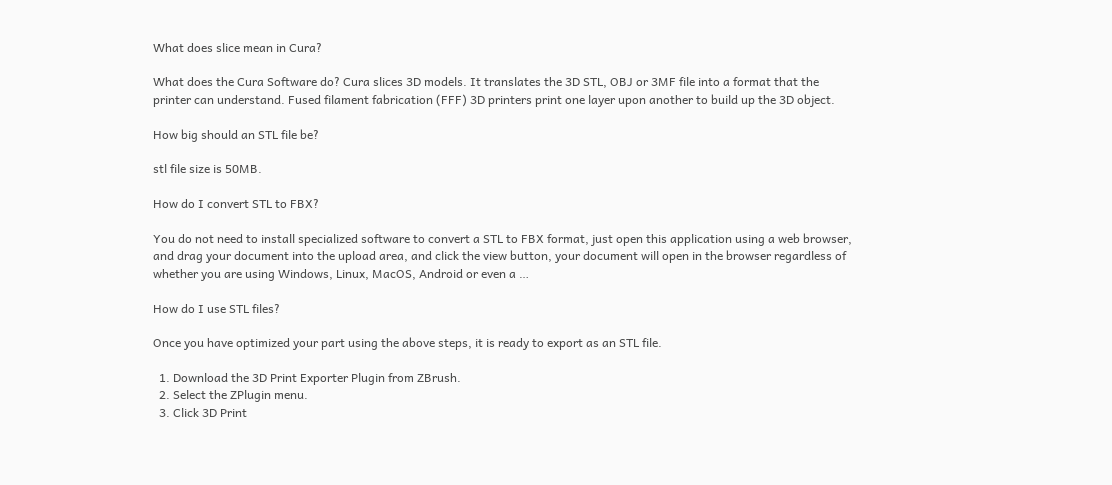What does slice mean in Cura?

What does the Cura Software do? Cura slices 3D models. It translates the 3D STL, OBJ or 3MF file into a format that the printer can understand. Fused filament fabrication (FFF) 3D printers print one layer upon another to build up the 3D object.

How big should an STL file be?

stl file size is 50MB.

How do I convert STL to FBX?

You do not need to install specialized software to convert a STL to FBX format, just open this application using a web browser, and drag your document into the upload area, and click the view button, your document will open in the browser regardless of whether you are using Windows, Linux, MacOS, Android or even a …

How do I use STL files?

Once you have optimized your part using the above steps, it is ready to export as an STL file.

  1. Download the 3D Print Exporter Plugin from ZBrush.
  2. Select the ZPlugin menu.
  3. Click 3D Print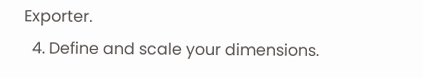Exporter.
  4. Define and scale your dimensions.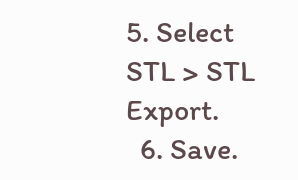5. Select STL > STL Export.
  6. Save.